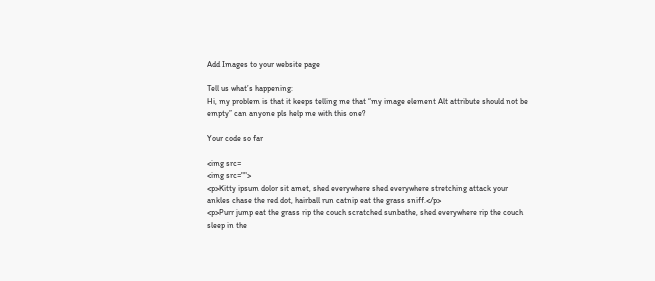Add Images to your website page

Tell us what’s happening:
Hi, my problem is that it keeps telling me that “my image element Alt attribute should not be empty” can anyone pls help me with this one?

Your code so far

<img src=
<img src="">
<p>Kitty ipsum dolor sit amet, shed everywhere shed everywhere stretching attack your ankles chase the red dot, hairball run catnip eat the grass sniff.</p>
<p>Purr jump eat the grass rip the couch scratched sunbathe, shed everywhere rip the couch sleep in the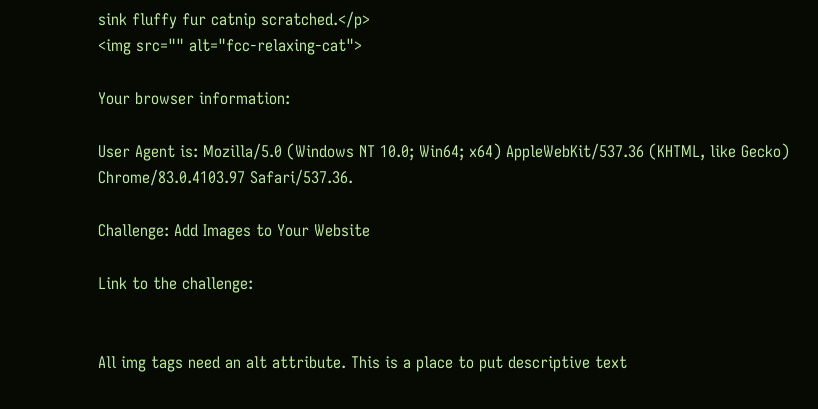sink fluffy fur catnip scratched.</p>
<img src="" alt="fcc-relaxing-cat">

Your browser information:

User Agent is: Mozilla/5.0 (Windows NT 10.0; Win64; x64) AppleWebKit/537.36 (KHTML, like Gecko) Chrome/83.0.4103.97 Safari/537.36.

Challenge: Add Images to Your Website

Link to the challenge:


All img tags need an alt attribute. This is a place to put descriptive text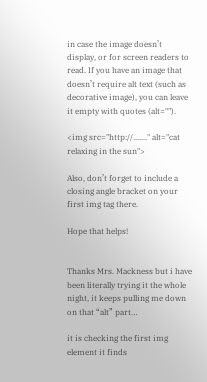in case the image doesn’t display, or for screen readers to read. If you have an image that doesn’t require alt text (such as decorative image), you can leave it empty with quotes (alt="").

<img src="http://......." alt="cat relaxing in the sun">

Also, don’t forget to include a closing angle bracket on your first img tag there.

Hope that helps!


Thanks Mrs. Mackness but i have been literally trying it the whole night, it keeps pulling me down on that “alt” part…

it is checking the first img element it finds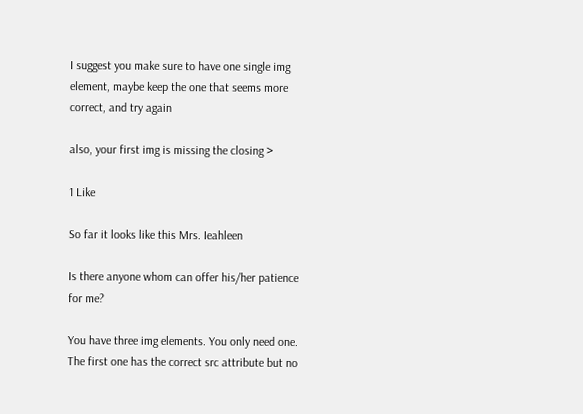I suggest you make sure to have one single img element, maybe keep the one that seems more correct, and try again

also, your first img is missing the closing >

1 Like

So far it looks like this Mrs. Ieahleen

Is there anyone whom can offer his/her patience for me?

You have three img elements. You only need one. The first one has the correct src attribute but no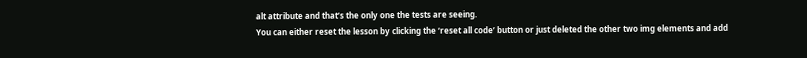alt attribute and that’s the only one the tests are seeing.
You can either reset the lesson by clicking the ‘reset all code’ button or just deleted the other two img elements and add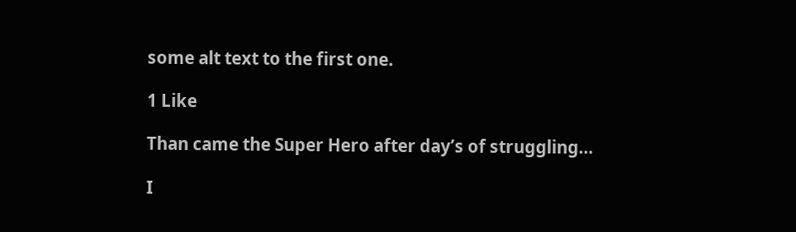some alt text to the first one.

1 Like

Than came the Super Hero after day’s of struggling…

I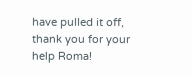have pulled it off, thank you for your help Roma!